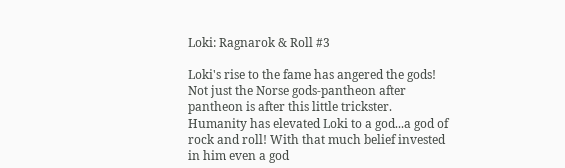Loki: Ragnarok & Roll #3

Loki's rise to the fame has angered the gods! Not just the Norse gods-pantheon after pantheon is after this little trickster. Humanity has elevated Loki to a god...a god of rock and roll! With that much belief invested in him even a god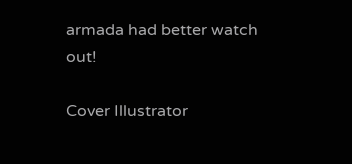armada had better watch out!

Cover Illustrator